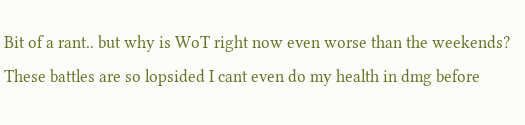Bit of a rant.. but why is WoT right now even worse than the weekends? These battles are so lopsided I cant even do my health in dmg before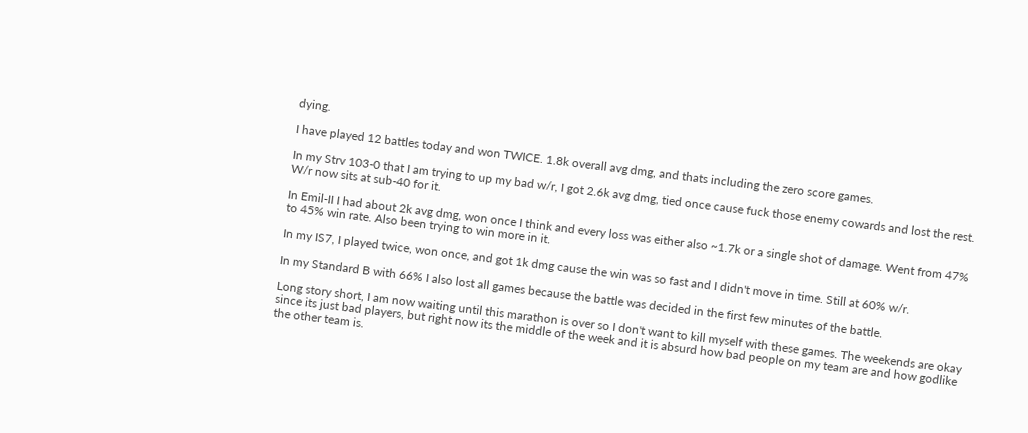dying.

I have played 12 battles today and won TWICE. 1.8k overall avg dmg, and thats including the zero score games.

In my Strv 103-0 that I am trying to up my bad w/r, I got 2.6k avg dmg, tied once cause fuck those enemy cowards and lost the rest. W/r now sits at sub-40 for it.

In Emil-II I had about 2k avg dmg, won once I think and every loss was either also ~1.7k or a single shot of damage. Went from 47% to 45% win rate. Also been trying to win more in it.

In my IS7, I played twice, won once, and got 1k dmg cause the win was so fast and I didn't move in time. Still at 60% w/r.

In my Standard B with 66% I also lost all games because the battle was decided in the first few minutes of the battle.

Long story short, I am now waiting until this marathon is over so I don't want to kill myself with these games. The weekends are okay since its just bad players, but right now its the middle of the week and it is absurd how bad people on my team are and how godlike the other team is.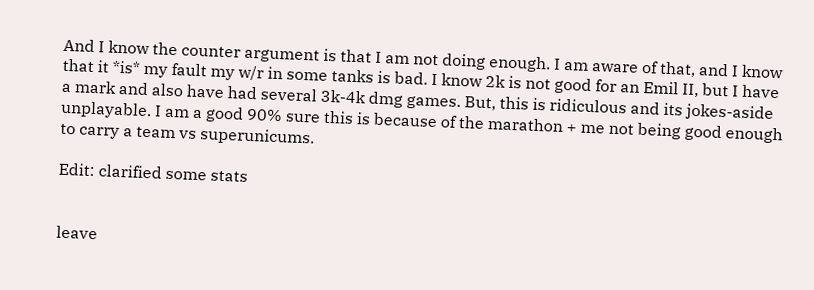And I know the counter argument is that I am not doing enough. I am aware of that, and I know that it *is* my fault my w/r in some tanks is bad. I know 2k is not good for an Emil II, but I have a mark and also have had several 3k-4k dmg games. But, this is ridiculous and its jokes-aside unplayable. I am a good 90% sure this is because of the marathon + me not being good enough to carry a team vs superunicums.

Edit: clarified some stats


leave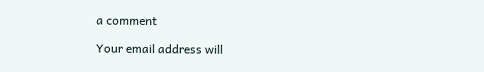a comment

Your email address will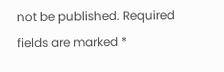not be published. Required fields are marked *